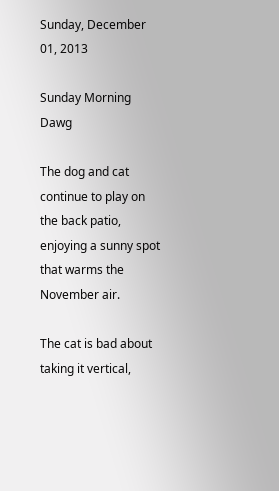Sunday, December 01, 2013

Sunday Morning Dawg

The dog and cat continue to play on the back patio, enjoying a sunny spot that warms the November air.

The cat is bad about taking it vertical,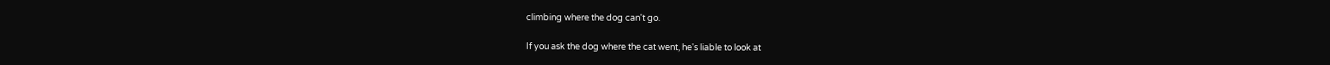climbing where the dog can't go.

If you ask the dog where the cat went, he's liable to look at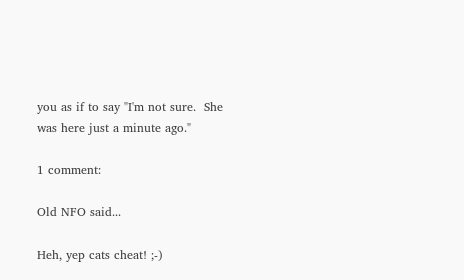you as if to say "I'm not sure.  She was here just a minute ago."

1 comment:

Old NFO said...

Heh, yep cats cheat! ;-)